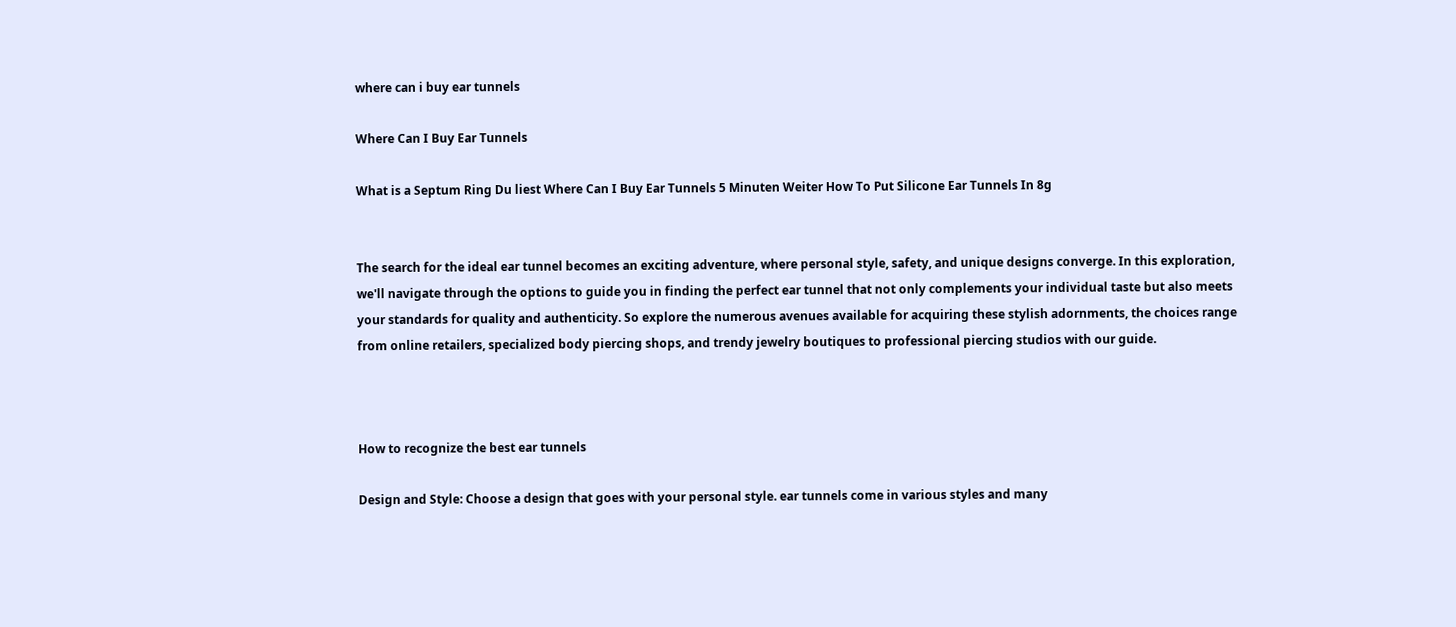where can i buy ear tunnels

Where Can I Buy Ear Tunnels

What is a Septum Ring Du liest Where Can I Buy Ear Tunnels 5 Minuten Weiter How To Put Silicone Ear Tunnels In 8g


The search for the ideal ear tunnel becomes an exciting adventure, where personal style, safety, and unique designs converge. In this exploration, we'll navigate through the options to guide you in finding the perfect ear tunnel that not only complements your individual taste but also meets your standards for quality and authenticity. So explore the numerous avenues available for acquiring these stylish adornments, the choices range from online retailers, specialized body piercing shops, and trendy jewelry boutiques to professional piercing studios with our guide.



How to recognize the best ear tunnels

Design and Style: Choose a design that goes with your personal style. ear tunnels come in various styles and many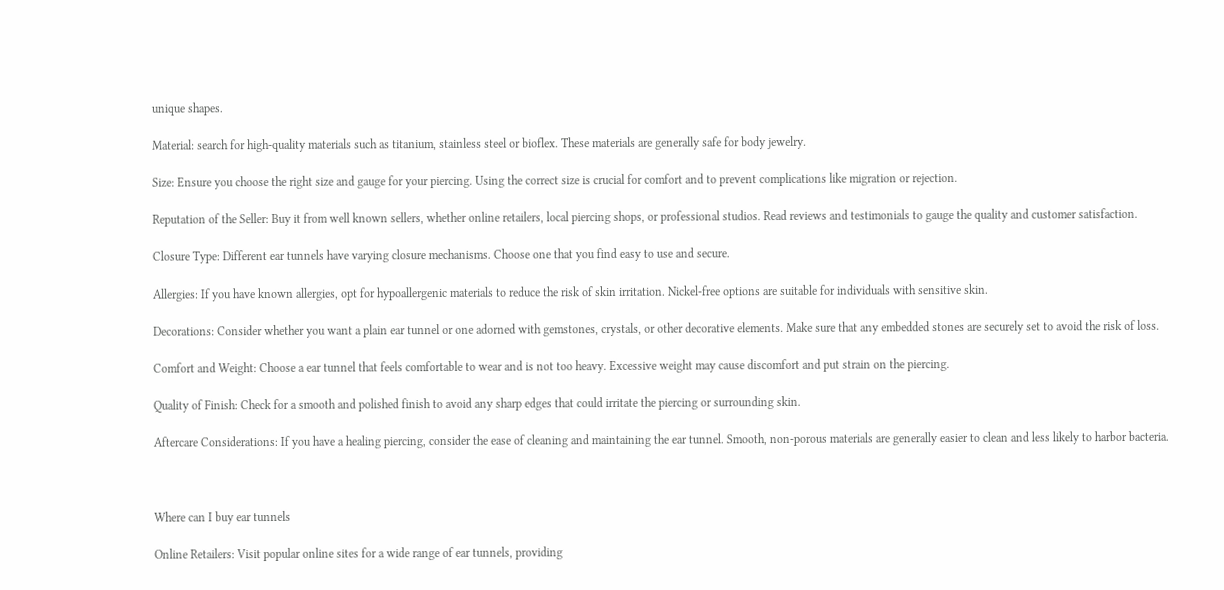unique shapes.

Material: search for high-quality materials such as titanium, stainless steel or bioflex. These materials are generally safe for body jewelry.

Size: Ensure you choose the right size and gauge for your piercing. Using the correct size is crucial for comfort and to prevent complications like migration or rejection.

Reputation of the Seller: Buy it from well known sellers, whether online retailers, local piercing shops, or professional studios. Read reviews and testimonials to gauge the quality and customer satisfaction.

Closure Type: Different ear tunnels have varying closure mechanisms. Choose one that you find easy to use and secure.

Allergies: If you have known allergies, opt for hypoallergenic materials to reduce the risk of skin irritation. Nickel-free options are suitable for individuals with sensitive skin.

Decorations: Consider whether you want a plain ear tunnel or one adorned with gemstones, crystals, or other decorative elements. Make sure that any embedded stones are securely set to avoid the risk of loss.

Comfort and Weight: Choose a ear tunnel that feels comfortable to wear and is not too heavy. Excessive weight may cause discomfort and put strain on the piercing.

Quality of Finish: Check for a smooth and polished finish to avoid any sharp edges that could irritate the piercing or surrounding skin.

Aftercare Considerations: If you have a healing piercing, consider the ease of cleaning and maintaining the ear tunnel. Smooth, non-porous materials are generally easier to clean and less likely to harbor bacteria.



Where can I buy ear tunnels

Online Retailers: Visit popular online sites for a wide range of ear tunnels, providing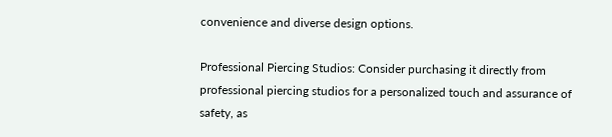convenience and diverse design options.

Professional Piercing Studios: Consider purchasing it directly from professional piercing studios for a personalized touch and assurance of safety, as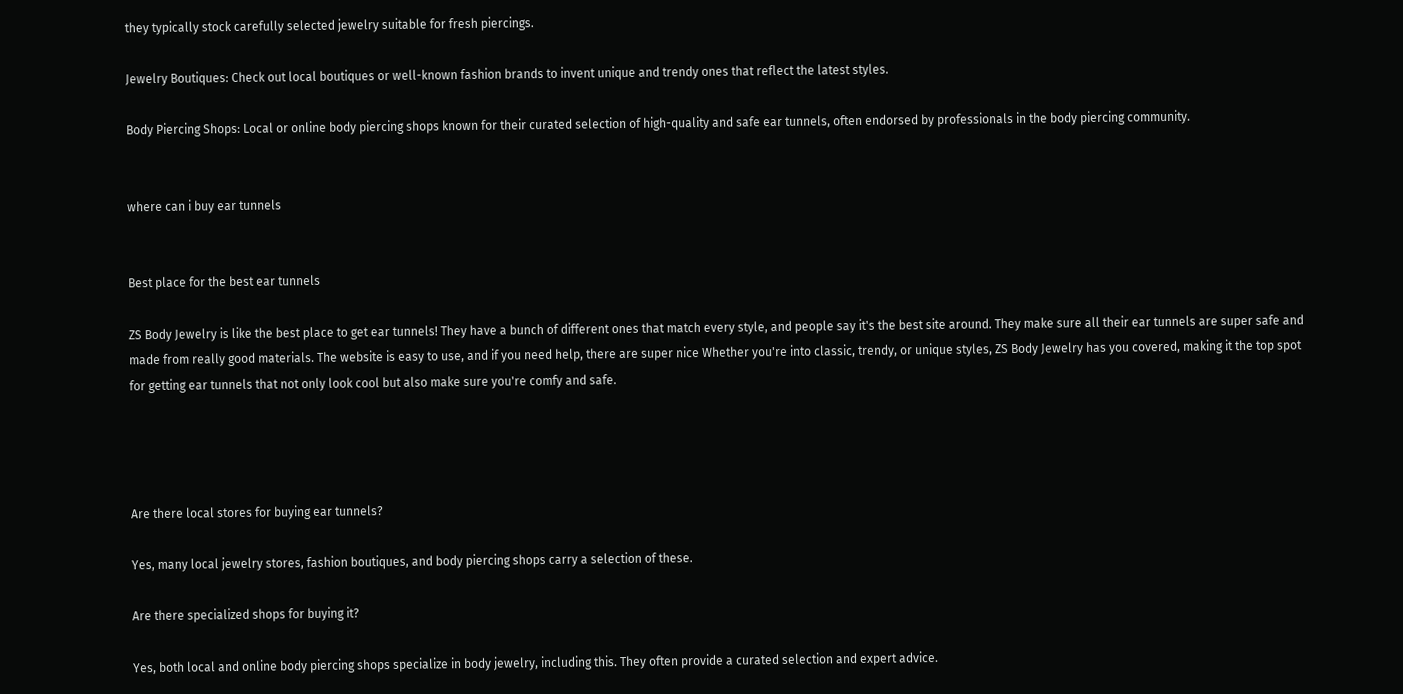they typically stock carefully selected jewelry suitable for fresh piercings.

Jewelry Boutiques: Check out local boutiques or well-known fashion brands to invent unique and trendy ones that reflect the latest styles.

Body Piercing Shops: Local or online body piercing shops known for their curated selection of high-quality and safe ear tunnels, often endorsed by professionals in the body piercing community.


where can i buy ear tunnels


Best place for the best ear tunnels

ZS Body Jewelry is like the best place to get ear tunnels! They have a bunch of different ones that match every style, and people say it's the best site around. They make sure all their ear tunnels are super safe and made from really good materials. The website is easy to use, and if you need help, there are super nice Whether you're into classic, trendy, or unique styles, ZS Body Jewelry has you covered, making it the top spot for getting ear tunnels that not only look cool but also make sure you're comfy and safe.




Are there local stores for buying ear tunnels?

Yes, many local jewelry stores, fashion boutiques, and body piercing shops carry a selection of these.

Are there specialized shops for buying it?

Yes, both local and online body piercing shops specialize in body jewelry, including this. They often provide a curated selection and expert advice.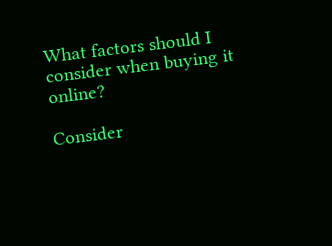What factors should I consider when buying it online?

Consider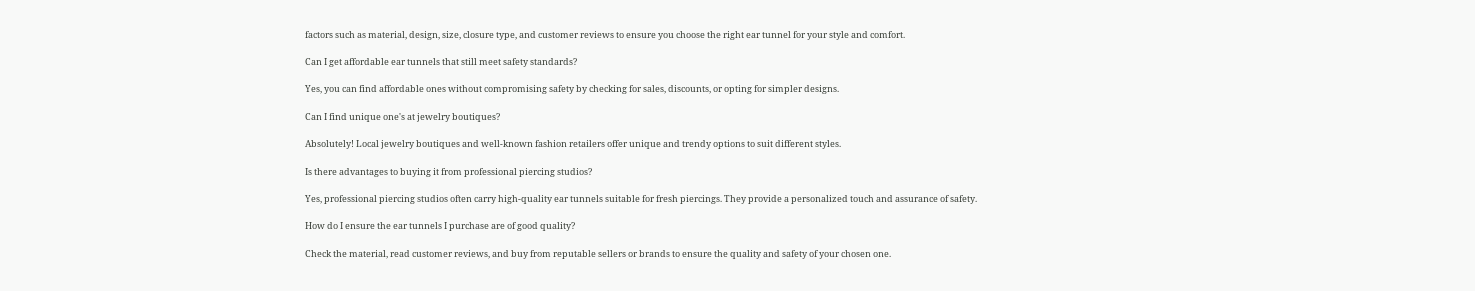factors such as material, design, size, closure type, and customer reviews to ensure you choose the right ear tunnel for your style and comfort.

Can I get affordable ear tunnels that still meet safety standards?

Yes, you can find affordable ones without compromising safety by checking for sales, discounts, or opting for simpler designs.

Can I find unique one's at jewelry boutiques?

Absolutely! Local jewelry boutiques and well-known fashion retailers offer unique and trendy options to suit different styles.

Is there advantages to buying it from professional piercing studios?

Yes, professional piercing studios often carry high-quality ear tunnels suitable for fresh piercings. They provide a personalized touch and assurance of safety.

How do I ensure the ear tunnels I purchase are of good quality?

Check the material, read customer reviews, and buy from reputable sellers or brands to ensure the quality and safety of your chosen one.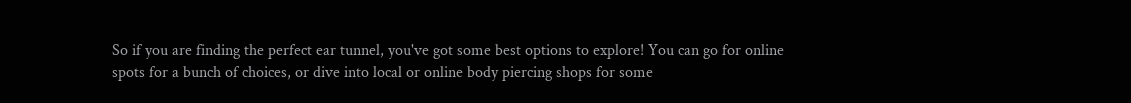So if you are finding the perfect ear tunnel, you've got some best options to explore! You can go for online spots for a bunch of choices, or dive into local or online body piercing shops for some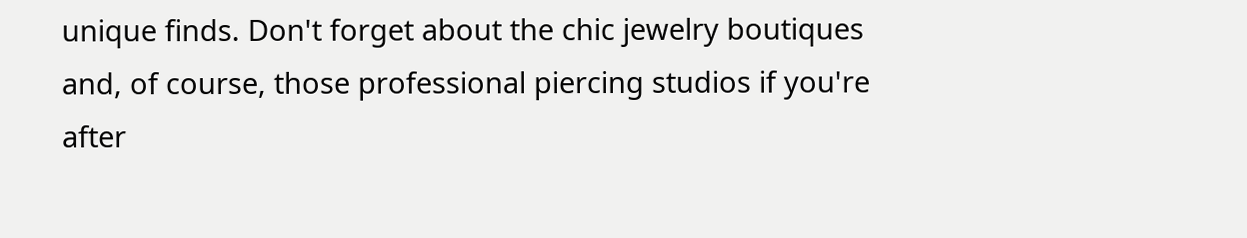unique finds. Don't forget about the chic jewelry boutiques and, of course, those professional piercing studios if you're after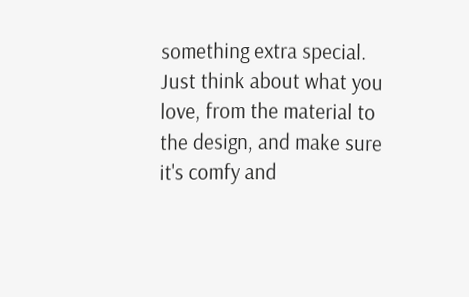something extra special. Just think about what you love, from the material to the design, and make sure it's comfy and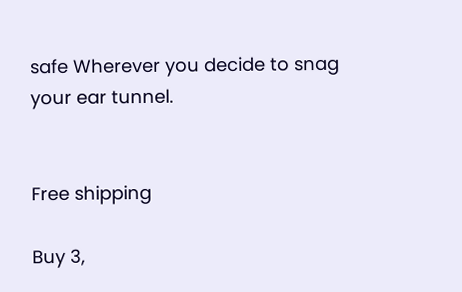safe Wherever you decide to snag your ear tunnel.


Free shipping

Buy 3,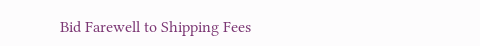Bid Farewell to Shipping Fees